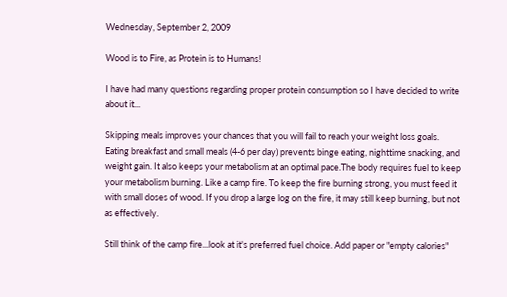Wednesday, September 2, 2009

Wood is to Fire, as Protein is to Humans!

I have had many questions regarding proper protein consumption so I have decided to write about it...

Skipping meals improves your chances that you will fail to reach your weight loss goals. Eating breakfast and small meals (4-6 per day) prevents binge eating, nighttime snacking, and weight gain. It also keeps your metabolism at an optimal pace.The body requires fuel to keep your metabolism burning. Like a camp fire. To keep the fire burning strong, you must feed it with small doses of wood. If you drop a large log on the fire, it may still keep burning, but not as effectively.

Still think of the camp fire...look at it's preferred fuel choice. Add paper or "empty calories"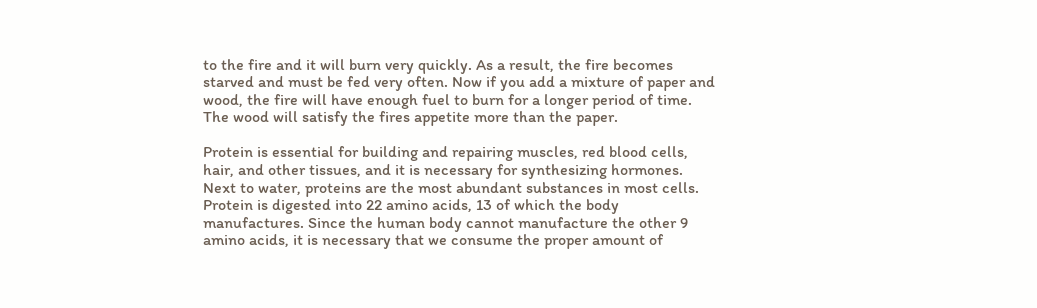to the fire and it will burn very quickly. As a result, the fire becomes starved and must be fed very often. Now if you add a mixture of paper and wood, the fire will have enough fuel to burn for a longer period of time. The wood will satisfy the fires appetite more than the paper.

Protein is essential for building and repairing muscles, red blood cells, hair, and other tissues, and it is necessary for synthesizing hormones. Next to water, proteins are the most abundant substances in most cells. Protein is digested into 22 amino acids, 13 of which the body manufactures. Since the human body cannot manufacture the other 9 amino acids, it is necessary that we consume the proper amount of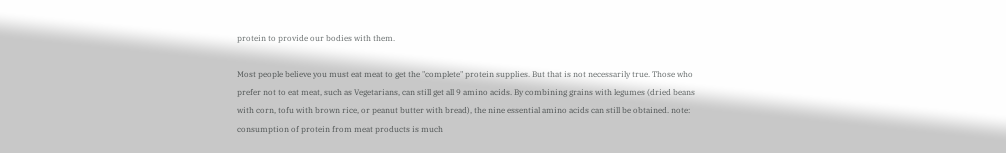protein to provide our bodies with them.

Most people believe you must eat meat to get the "complete" protein supplies. But that is not necessarily true. Those who prefer not to eat meat, such as Vegetarians, can still get all 9 amino acids. By combining grains with legumes (dried beans with corn, tofu with brown rice, or peanut butter with bread), the nine essential amino acids can still be obtained. note: consumption of protein from meat products is much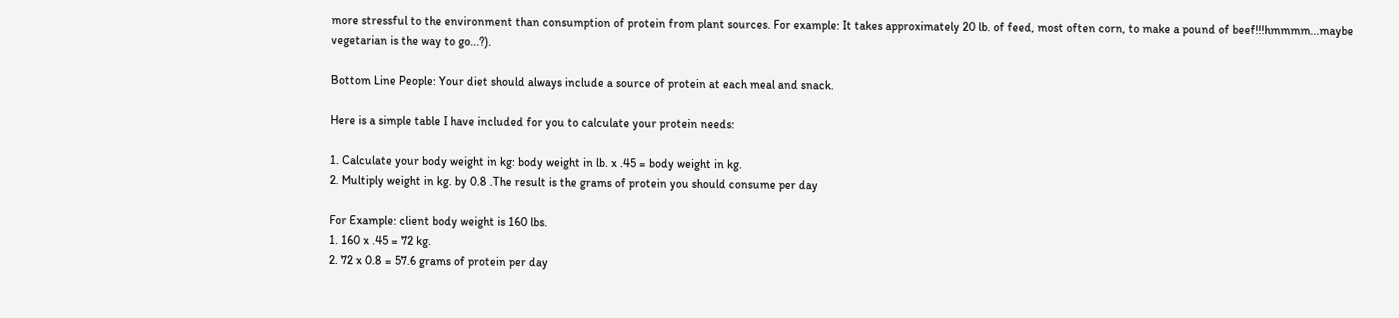more stressful to the environment than consumption of protein from plant sources. For example: It takes approximately 20 lb. of feed, most often corn, to make a pound of beef!!!hmmmm...maybe vegetarian is the way to go...?).

Bottom Line People: Your diet should always include a source of protein at each meal and snack.

Here is a simple table I have included for you to calculate your protein needs:

1. Calculate your body weight in kg: body weight in lb. x .45 = body weight in kg.
2. Multiply weight in kg. by 0.8 .The result is the grams of protein you should consume per day

For Example: client body weight is 160 lbs.
1. 160 x .45 = 72 kg.
2. 72 x 0.8 = 57.6 grams of protein per day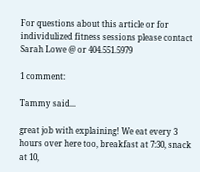For questions about this article or for individulized fitness sessions please contact Sarah Lowe @ or 404.551.5979

1 comment:

Tammy said...

great job with explaining! We eat every 3 hours over here too, breakfast at 7:30, snack at 10,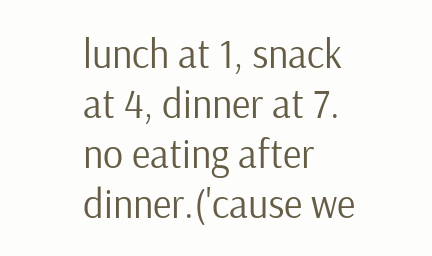lunch at 1, snack at 4, dinner at 7. no eating after dinner.('cause we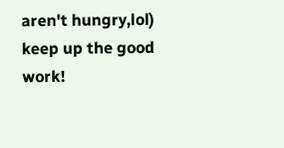aren't hungry,lol) keep up the good work!